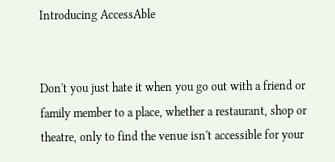Introducing AccessAble


Don't you just hate it when you go out with a friend or family member to a place, whether a restaurant, shop or theatre, only to find the venue isn't accessible for your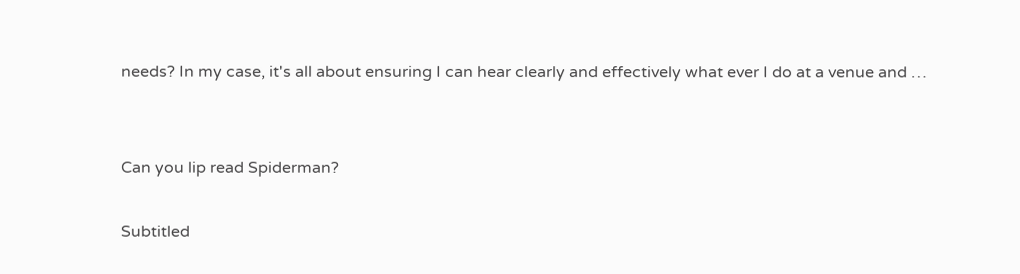needs? In my case, it's all about ensuring I can hear clearly and effectively what ever I do at a venue and …


Can you lip read Spiderman?

Subtitled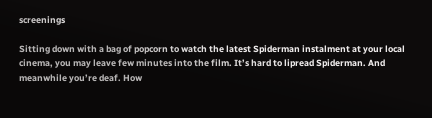screenings

Sitting down with a bag of popcorn to watch the latest Spiderman instalment at your local cinema, you may leave few minutes into the film. It’s hard to lipread Spiderman. And meanwhile you’re deaf. How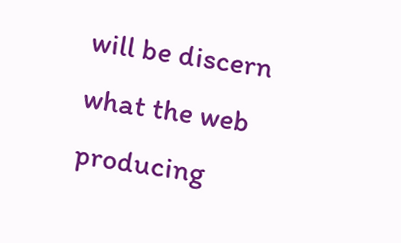will be discern what the web producing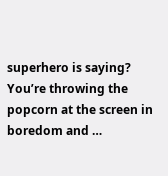superhero is saying? You’re throwing the popcorn at the screen in boredom and …